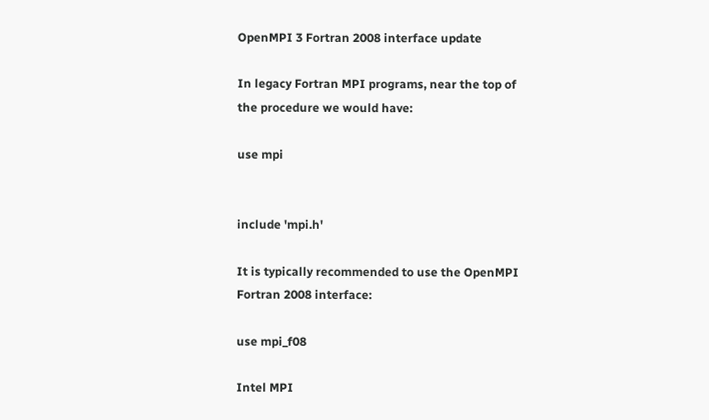OpenMPI 3 Fortran 2008 interface update

In legacy Fortran MPI programs, near the top of the procedure we would have:

use mpi


include 'mpi.h'

It is typically recommended to use the OpenMPI Fortran 2008 interface:

use mpi_f08

Intel MPI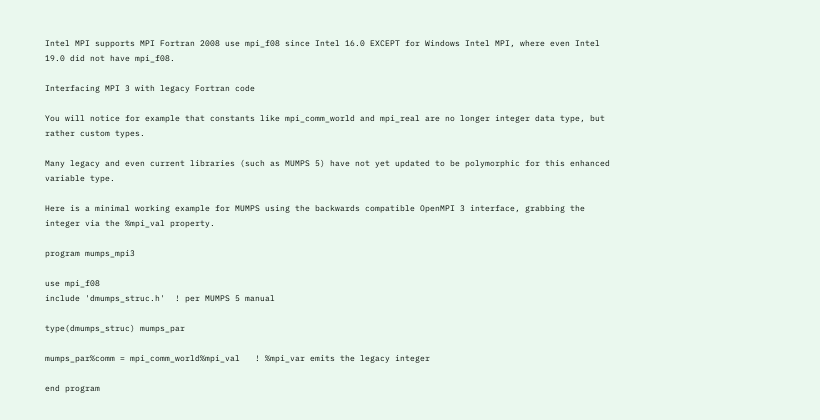Intel MPI supports MPI Fortran 2008 use mpi_f08 since Intel 16.0 EXCEPT for Windows Intel MPI, where even Intel 19.0 did not have mpi_f08.

Interfacing MPI 3 with legacy Fortran code

You will notice for example that constants like mpi_comm_world and mpi_real are no longer integer data type, but rather custom types.

Many legacy and even current libraries (such as MUMPS 5) have not yet updated to be polymorphic for this enhanced variable type.

Here is a minimal working example for MUMPS using the backwards compatible OpenMPI 3 interface, grabbing the integer via the %mpi_val property.

program mumps_mpi3

use mpi_f08
include 'dmumps_struc.h'  ! per MUMPS 5 manual

type(dmumps_struc) mumps_par

mumps_par%comm = mpi_comm_world%mpi_val   ! %mpi_var emits the legacy integer

end program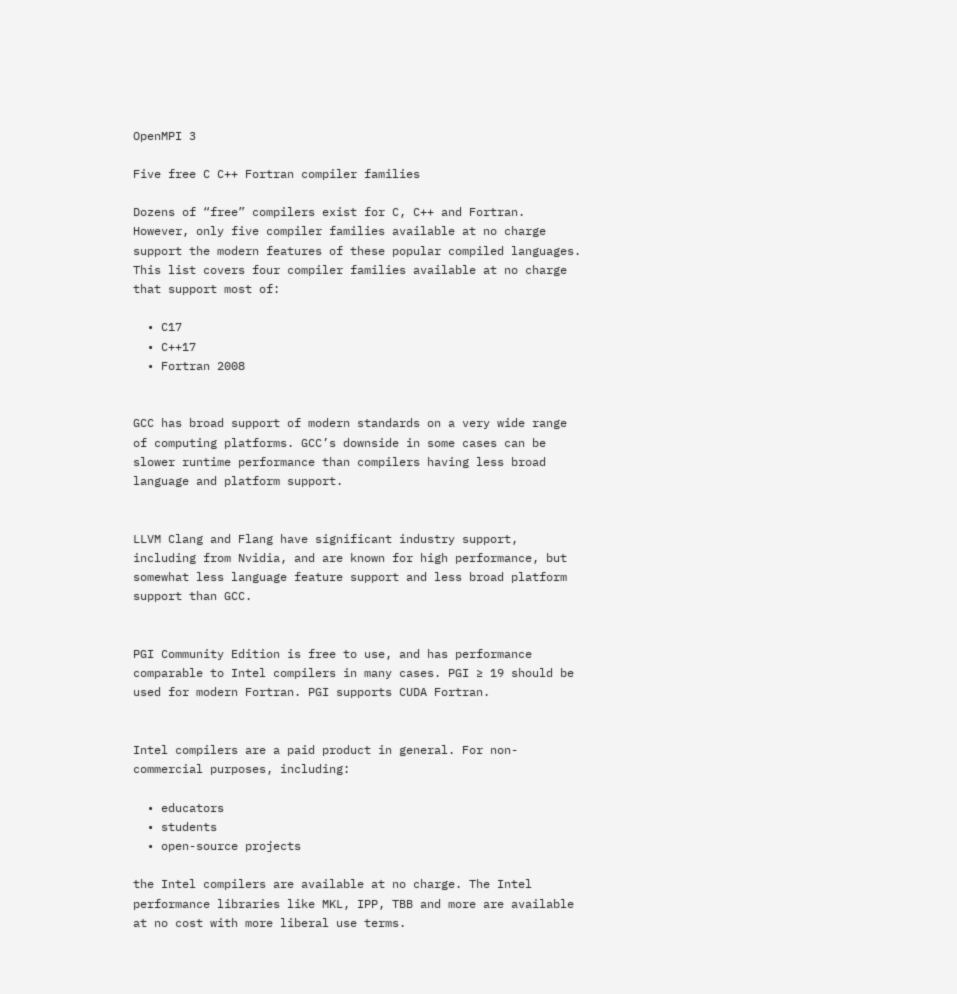OpenMPI 3

Five free C C++ Fortran compiler families

Dozens of “free” compilers exist for C, C++ and Fortran. However, only five compiler families available at no charge support the modern features of these popular compiled languages. This list covers four compiler families available at no charge that support most of:

  • C17
  • C++17
  • Fortran 2008


GCC has broad support of modern standards on a very wide range of computing platforms. GCC’s downside in some cases can be slower runtime performance than compilers having less broad language and platform support.


LLVM Clang and Flang have significant industry support, including from Nvidia, and are known for high performance, but somewhat less language feature support and less broad platform support than GCC.


PGI Community Edition is free to use, and has performance comparable to Intel compilers in many cases. PGI ≥ 19 should be used for modern Fortran. PGI supports CUDA Fortran.


Intel compilers are a paid product in general. For non-commercial purposes, including:

  • educators
  • students
  • open-source projects

the Intel compilers are available at no charge. The Intel performance libraries like MKL, IPP, TBB and more are available at no cost with more liberal use terms.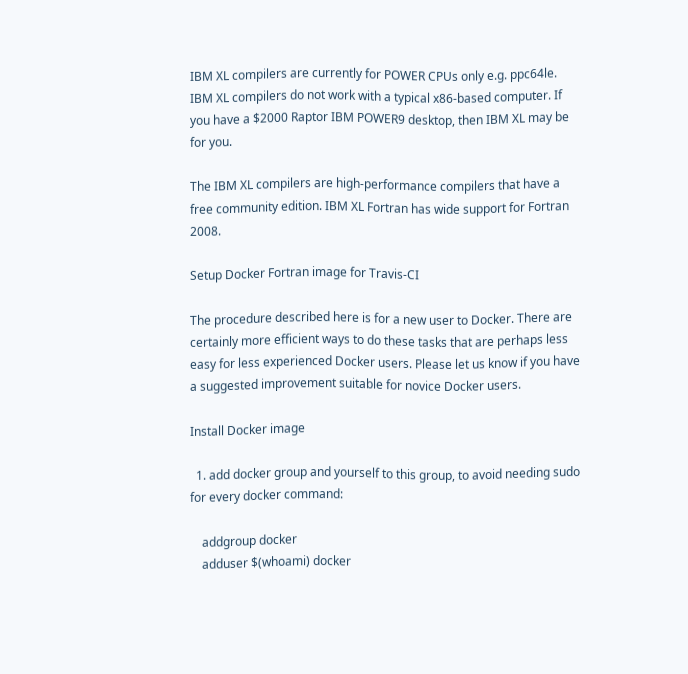IBM XL compilers are currently for POWER CPUs only e.g. ppc64le. IBM XL compilers do not work with a typical x86-based computer. If you have a $2000 Raptor IBM POWER9 desktop, then IBM XL may be for you.

The IBM XL compilers are high-performance compilers that have a free community edition. IBM XL Fortran has wide support for Fortran 2008.

Setup Docker Fortran image for Travis-CI

The procedure described here is for a new user to Docker. There are certainly more efficient ways to do these tasks that are perhaps less easy for less experienced Docker users. Please let us know if you have a suggested improvement suitable for novice Docker users.

Install Docker image

  1. add docker group and yourself to this group, to avoid needing sudo for every docker command:

    addgroup docker
    adduser $(whoami) docker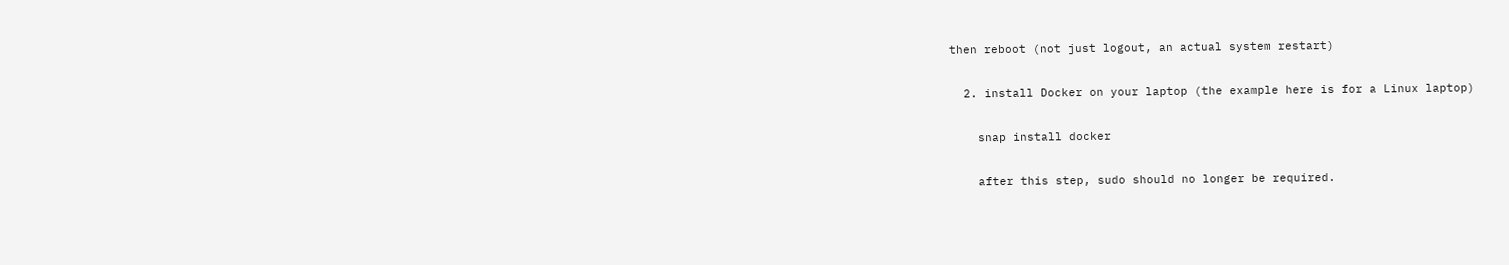then reboot (not just logout, an actual system restart)

  2. install Docker on your laptop (the example here is for a Linux laptop)

    snap install docker

    after this step, sudo should no longer be required.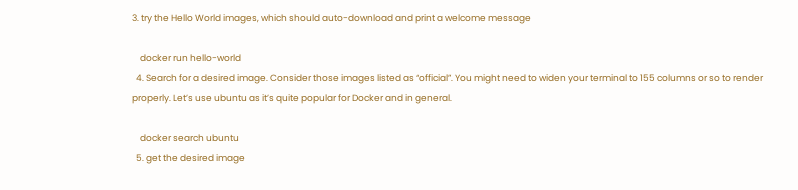3. try the Hello World images, which should auto-download and print a welcome message

    docker run hello-world
  4. Search for a desired image. Consider those images listed as “official”. You might need to widen your terminal to 155 columns or so to render properly. Let’s use ubuntu as it’s quite popular for Docker and in general.

    docker search ubuntu
  5. get the desired image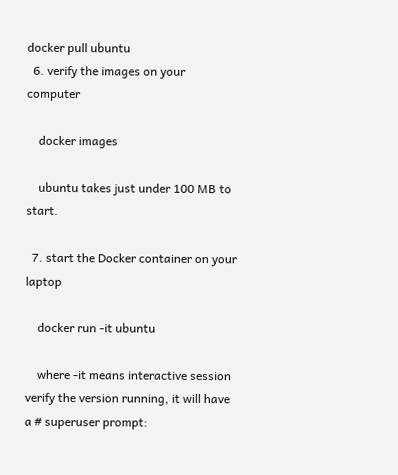docker pull ubuntu
  6. verify the images on your computer

    docker images

    ubuntu takes just under 100 MB to start.

  7. start the Docker container on your laptop

    docker run -it ubuntu

    where -it means interactive session verify the version running, it will have a # superuser prompt: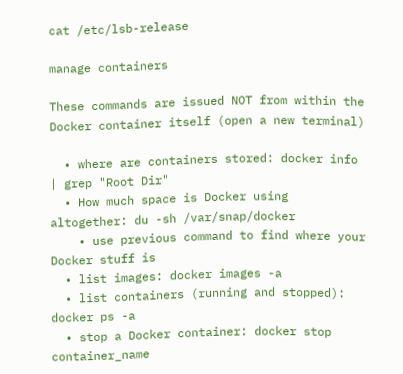cat /etc/lsb-release

manage containers

These commands are issued NOT from within the Docker container itself (open a new terminal)

  • where are containers stored: docker info | grep "Root Dir"
  • How much space is Docker using altogether: du -sh /var/snap/docker
    • use previous command to find where your Docker stuff is
  • list images: docker images -a
  • list containers (running and stopped): docker ps -a
  • stop a Docker container: docker stop container_name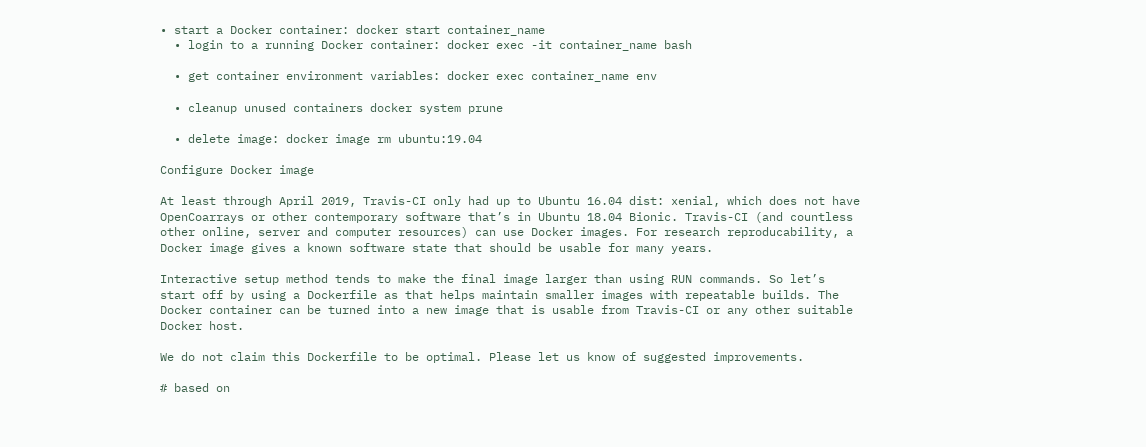• start a Docker container: docker start container_name
  • login to a running Docker container: docker exec -it container_name bash

  • get container environment variables: docker exec container_name env

  • cleanup unused containers docker system prune

  • delete image: docker image rm ubuntu:19.04

Configure Docker image

At least through April 2019, Travis-CI only had up to Ubuntu 16.04 dist: xenial, which does not have OpenCoarrays or other contemporary software that’s in Ubuntu 18.04 Bionic. Travis-CI (and countless other online, server and computer resources) can use Docker images. For research reproducability, a Docker image gives a known software state that should be usable for many years.

Interactive setup method tends to make the final image larger than using RUN commands. So let’s start off by using a Dockerfile as that helps maintain smaller images with repeatable builds. The Docker container can be turned into a new image that is usable from Travis-CI or any other suitable Docker host.

We do not claim this Dockerfile to be optimal. Please let us know of suggested improvements.

# based on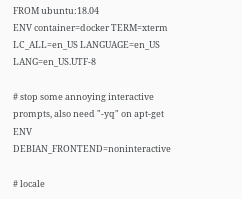FROM ubuntu:18.04
ENV container=docker TERM=xterm LC_ALL=en_US LANGUAGE=en_US LANG=en_US.UTF-8

# stop some annoying interactive prompts, also need "-yq" on apt-get
ENV DEBIAN_FRONTEND=noninteractive

# locale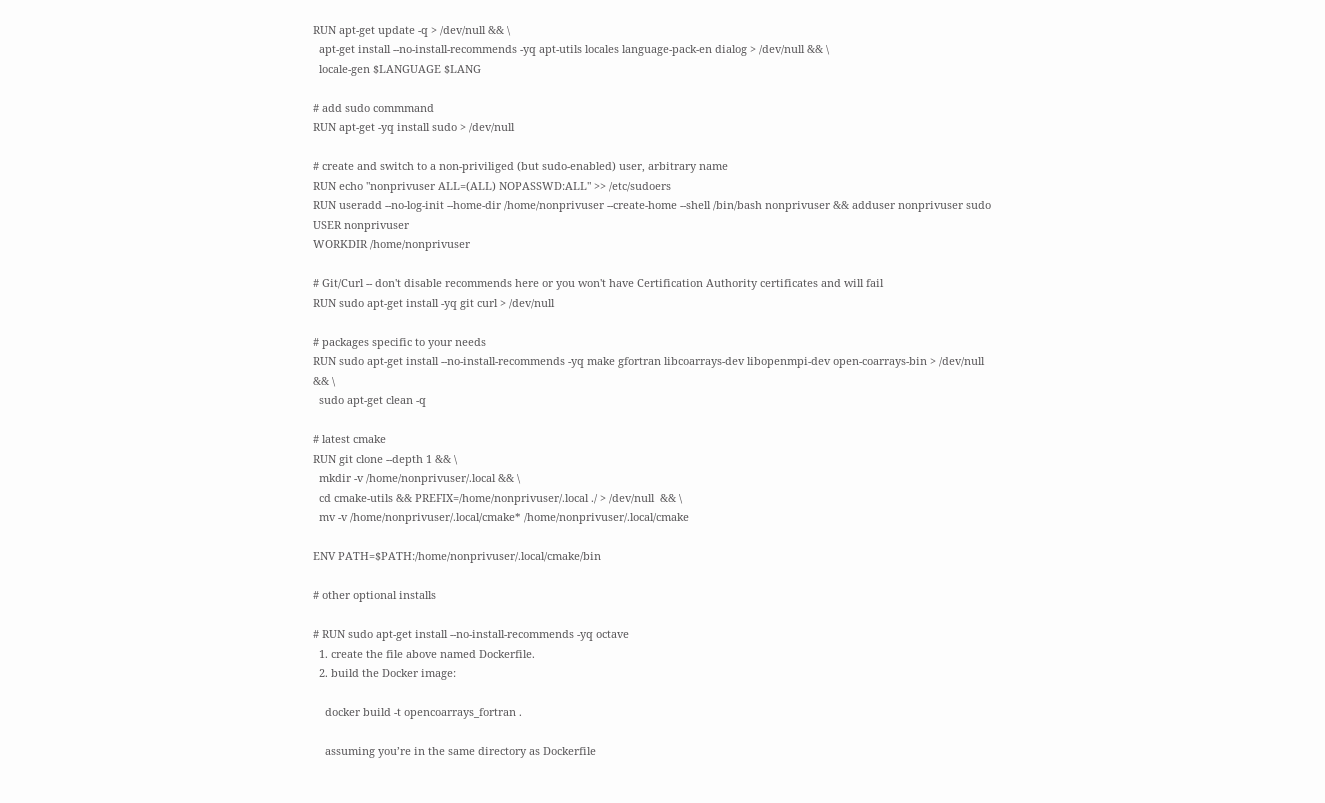RUN apt-get update -q > /dev/null && \
  apt-get install --no-install-recommends -yq apt-utils locales language-pack-en dialog > /dev/null && \
  locale-gen $LANGUAGE $LANG

# add sudo commmand
RUN apt-get -yq install sudo > /dev/null

# create and switch to a non-priviliged (but sudo-enabled) user, arbitrary name
RUN echo "nonprivuser ALL=(ALL) NOPASSWD:ALL" >> /etc/sudoers
RUN useradd --no-log-init --home-dir /home/nonprivuser --create-home --shell /bin/bash nonprivuser && adduser nonprivuser sudo
USER nonprivuser
WORKDIR /home/nonprivuser

# Git/Curl -- don't disable recommends here or you won't have Certification Authority certificates and will fail
RUN sudo apt-get install -yq git curl > /dev/null

# packages specific to your needs
RUN sudo apt-get install --no-install-recommends -yq make gfortran libcoarrays-dev libopenmpi-dev open-coarrays-bin > /dev/null && \
  sudo apt-get clean -q

# latest cmake
RUN git clone --depth 1 && \
  mkdir -v /home/nonprivuser/.local && \
  cd cmake-utils && PREFIX=/home/nonprivuser/.local ./ > /dev/null  && \
  mv -v /home/nonprivuser/.local/cmake* /home/nonprivuser/.local/cmake

ENV PATH=$PATH:/home/nonprivuser/.local/cmake/bin

# other optional installs

# RUN sudo apt-get install --no-install-recommends -yq octave
  1. create the file above named Dockerfile.
  2. build the Docker image:

    docker build -t opencoarrays_fortran .

    assuming you’re in the same directory as Dockerfile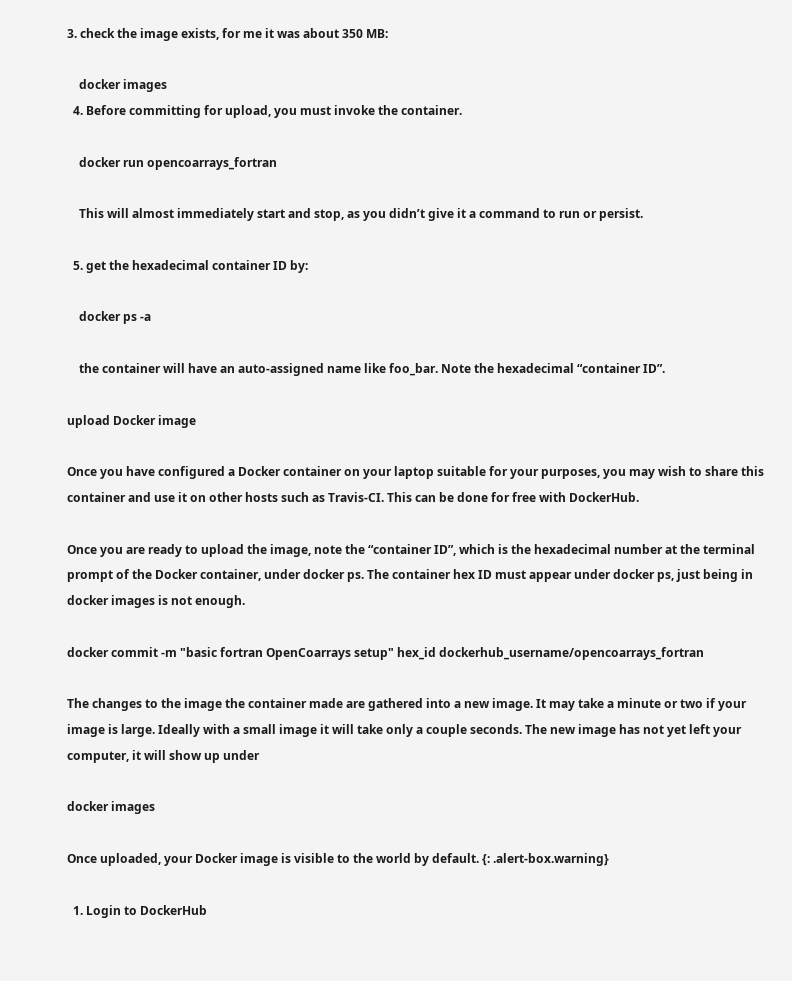3. check the image exists, for me it was about 350 MB:

    docker images
  4. Before committing for upload, you must invoke the container.

    docker run opencoarrays_fortran

    This will almost immediately start and stop, as you didn’t give it a command to run or persist.

  5. get the hexadecimal container ID by:

    docker ps -a

    the container will have an auto-assigned name like foo_bar. Note the hexadecimal “container ID”.

upload Docker image

Once you have configured a Docker container on your laptop suitable for your purposes, you may wish to share this container and use it on other hosts such as Travis-CI. This can be done for free with DockerHub.

Once you are ready to upload the image, note the “container ID”, which is the hexadecimal number at the terminal prompt of the Docker container, under docker ps. The container hex ID must appear under docker ps, just being in docker images is not enough.

docker commit -m "basic fortran OpenCoarrays setup" hex_id dockerhub_username/opencoarrays_fortran

The changes to the image the container made are gathered into a new image. It may take a minute or two if your image is large. Ideally with a small image it will take only a couple seconds. The new image has not yet left your computer, it will show up under

docker images

Once uploaded, your Docker image is visible to the world by default. {: .alert-box.warning}

  1. Login to DockerHub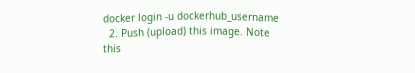docker login -u dockerhub_username
  2. Push (upload) this image. Note this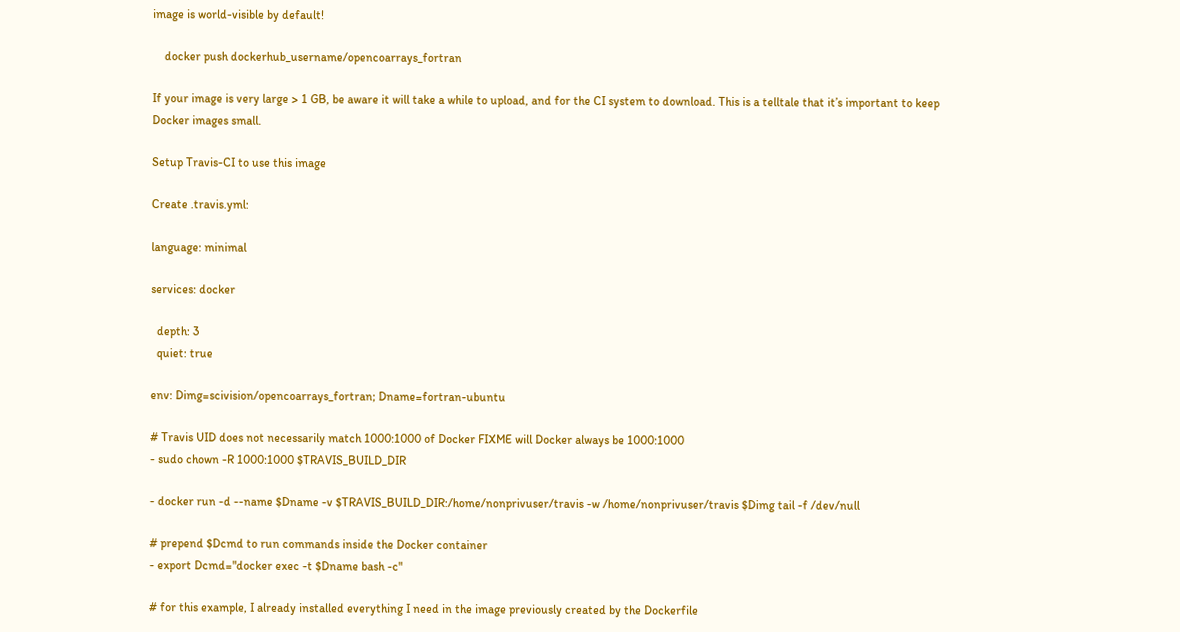image is world-visible by default!

    docker push dockerhub_username/opencoarrays_fortran

If your image is very large > 1 GB, be aware it will take a while to upload, and for the CI system to download. This is a telltale that it’s important to keep Docker images small.

Setup Travis-CI to use this image

Create .travis.yml:

language: minimal

services: docker

  depth: 3
  quiet: true

env: Dimg=scivision/opencoarrays_fortran; Dname=fortran-ubuntu

# Travis UID does not necessarily match 1000:1000 of Docker FIXME will Docker always be 1000:1000
- sudo chown -R 1000:1000 $TRAVIS_BUILD_DIR

- docker run -d --name $Dname -v $TRAVIS_BUILD_DIR:/home/nonprivuser/travis -w /home/nonprivuser/travis $Dimg tail -f /dev/null

# prepend $Dcmd to run commands inside the Docker container
- export Dcmd="docker exec -t $Dname bash -c"

# for this example, I already installed everything I need in the image previously created by the Dockerfile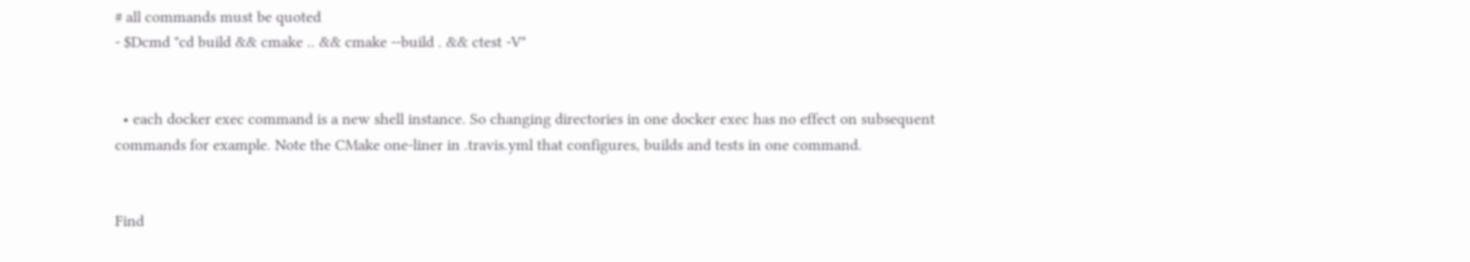# all commands must be quoted
- $Dcmd "cd build && cmake .. && cmake --build . && ctest -V"


  • each docker exec command is a new shell instance. So changing directories in one docker exec has no effect on subsequent commands for example. Note the CMake one-liner in .travis.yml that configures, builds and tests in one command.


Find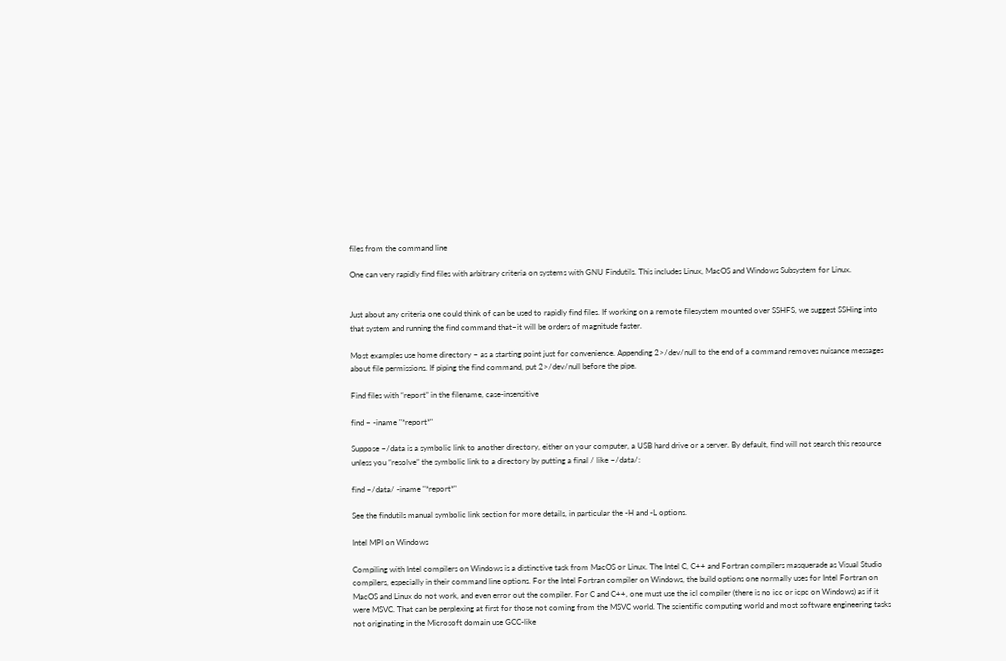files from the command line

One can very rapidly find files with arbitrary criteria on systems with GNU Findutils. This includes Linux, MacOS and Windows Subsystem for Linux.


Just about any criteria one could think of can be used to rapidly find files. If working on a remote filesystem mounted over SSHFS, we suggest SSHing into that system and running the find command that–it will be orders of magnitude faster.

Most examples use home directory ~ as a starting point just for convenience. Appending 2>/dev/null to the end of a command removes nuisance messages about file permissions. If piping the find command, put 2>/dev/null before the pipe.

Find files with “report” in the filename, case-insensitive

find ~ -iname "*report*"

Suppose ~/data is a symbolic link to another directory, either on your computer, a USB hard drive or a server. By default, find will not search this resource unless you “resolve” the symbolic link to a directory by putting a final / like ~/data/:

find ~/data/ -iname "*report*"

See the findutils manual symbolic link section for more details, in particular the -H and -L options.

Intel MPI on Windows

Compiling with Intel compilers on Windows is a distinctive task from MacOS or Linux. The Intel C, C++ and Fortran compilers masquerade as Visual Studio compilers, especially in their command line options. For the Intel Fortran compiler on Windows, the build options one normally uses for Intel Fortran on MacOS and Linux do not work, and even error out the compiler. For C and C++, one must use the icl compiler (there is no icc or icpc on Windows) as if it were MSVC. That can be perplexing at first for those not coming from the MSVC world. The scientific computing world and most software engineering tasks not originating in the Microsoft domain use GCC-like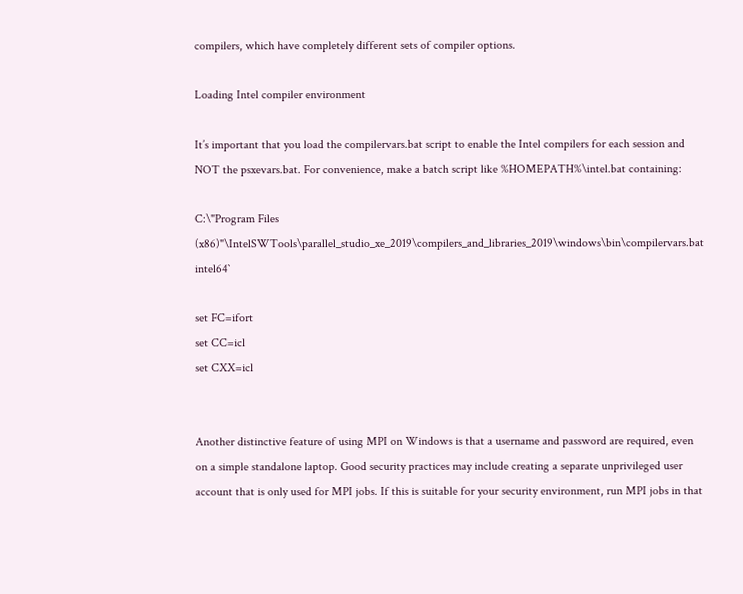compilers, which have completely different sets of compiler options.

Loading Intel compiler environment

It’s important that you load the compilervars.bat script to enable the Intel compilers for each session and NOT the psxevars.bat. For convenience, make a batch script like %HOMEPATH%\intel.bat containing:

C:\"Program Files (x86)"\IntelSWTools\parallel_studio_xe_2019\compilers_and_libraries_2019\windows\bin\compilervars.bat intel64`

set FC=ifort
set CC=icl
set CXX=icl


Another distinctive feature of using MPI on Windows is that a username and password are required, even on a simple standalone laptop. Good security practices may include creating a separate unprivileged user account that is only used for MPI jobs. If this is suitable for your security environment, run MPI jobs in that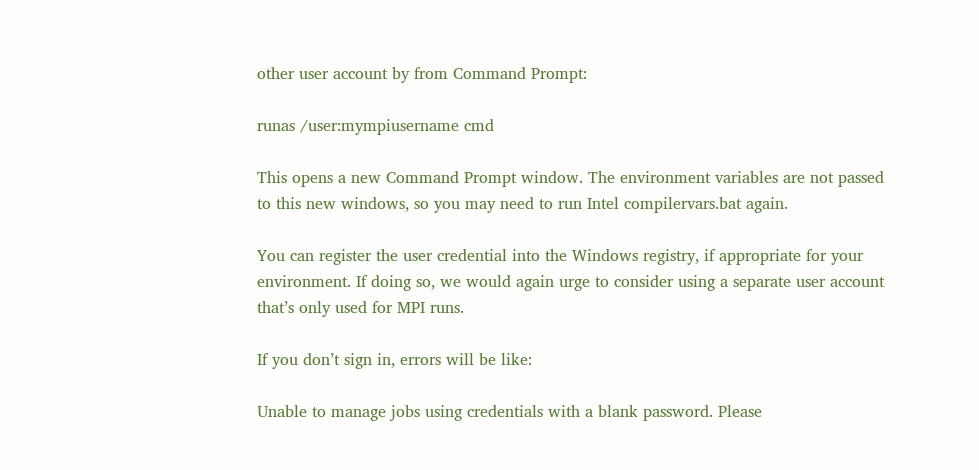other user account by from Command Prompt:

runas /user:mympiusername cmd

This opens a new Command Prompt window. The environment variables are not passed to this new windows, so you may need to run Intel compilervars.bat again.

You can register the user credential into the Windows registry, if appropriate for your environment. If doing so, we would again urge to consider using a separate user account that’s only used for MPI runs.

If you don’t sign in, errors will be like:

Unable to manage jobs using credentials with a blank password. Please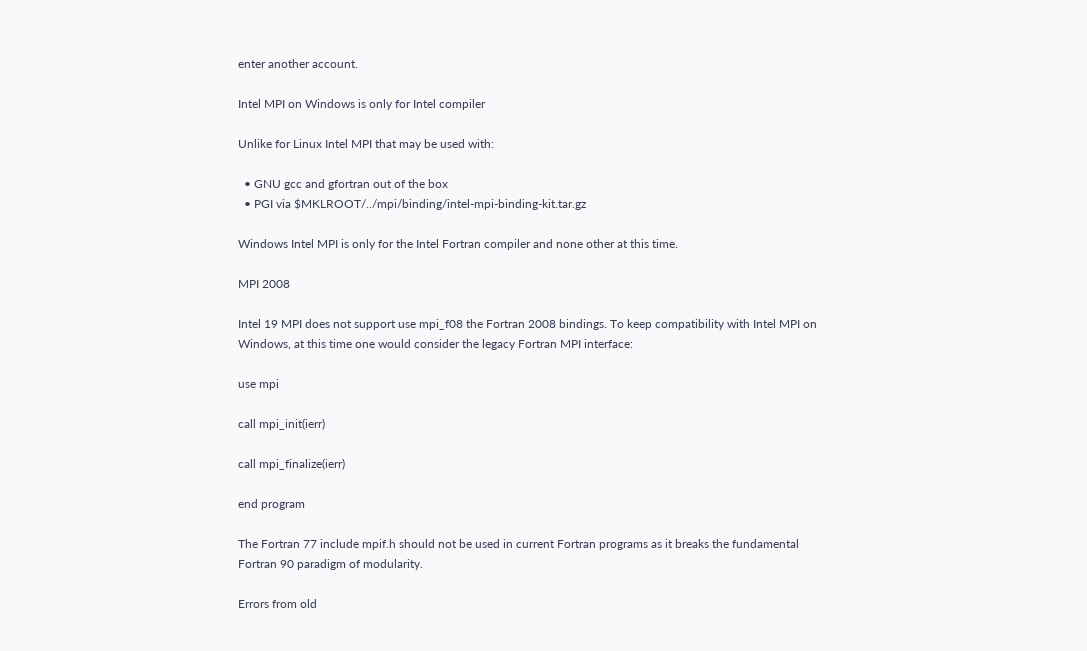enter another account.

Intel MPI on Windows is only for Intel compiler

Unlike for Linux Intel MPI that may be used with:

  • GNU gcc and gfortran out of the box
  • PGI via $MKLROOT/../mpi/binding/intel-mpi-binding-kit.tar.gz

Windows Intel MPI is only for the Intel Fortran compiler and none other at this time.

MPI 2008

Intel 19 MPI does not support use mpi_f08 the Fortran 2008 bindings. To keep compatibility with Intel MPI on Windows, at this time one would consider the legacy Fortran MPI interface:

use mpi

call mpi_init(ierr)

call mpi_finalize(ierr)

end program

The Fortran 77 include mpif.h should not be used in current Fortran programs as it breaks the fundamental Fortran 90 paradigm of modularity.

Errors from old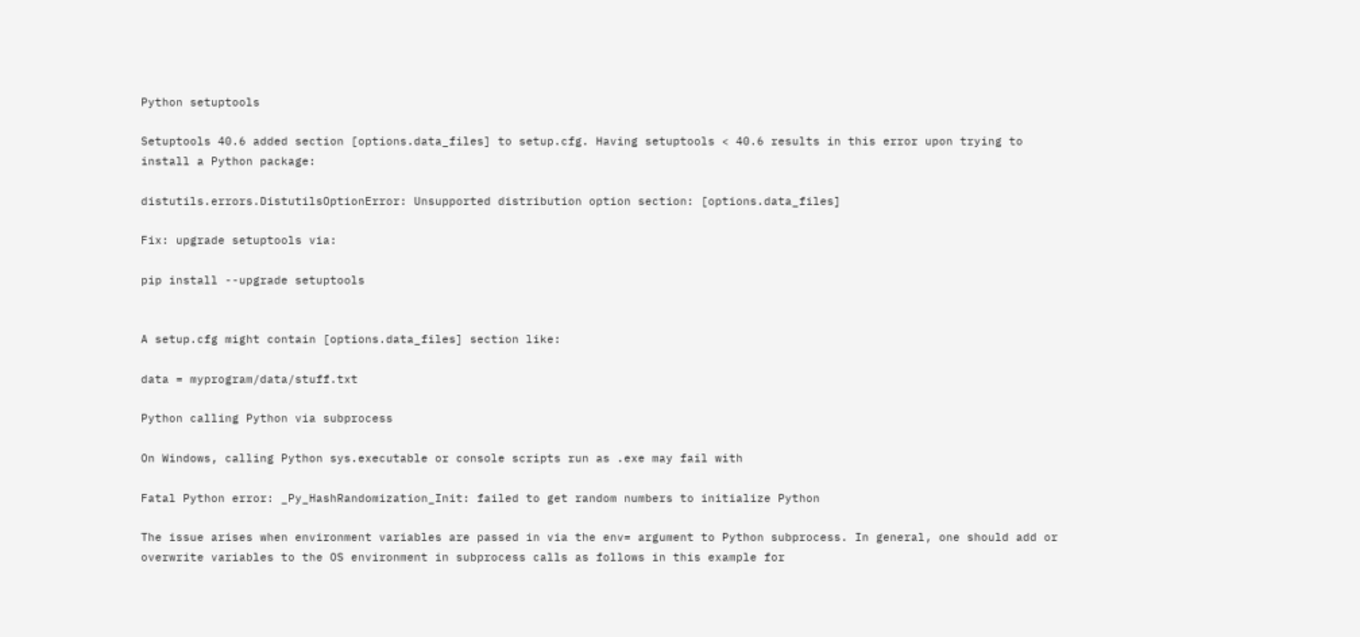Python setuptools

Setuptools 40.6 added section [options.data_files] to setup.cfg. Having setuptools < 40.6 results in this error upon trying to install a Python package:

distutils.errors.DistutilsOptionError: Unsupported distribution option section: [options.data_files]

Fix: upgrade setuptools via:

pip install --upgrade setuptools


A setup.cfg might contain [options.data_files] section like:

data = myprogram/data/stuff.txt

Python calling Python via subprocess

On Windows, calling Python sys.executable or console scripts run as .exe may fail with

Fatal Python error: _Py_HashRandomization_Init: failed to get random numbers to initialize Python

The issue arises when environment variables are passed in via the env= argument to Python subprocess. In general, one should add or overwrite variables to the OS environment in subprocess calls as follows in this example for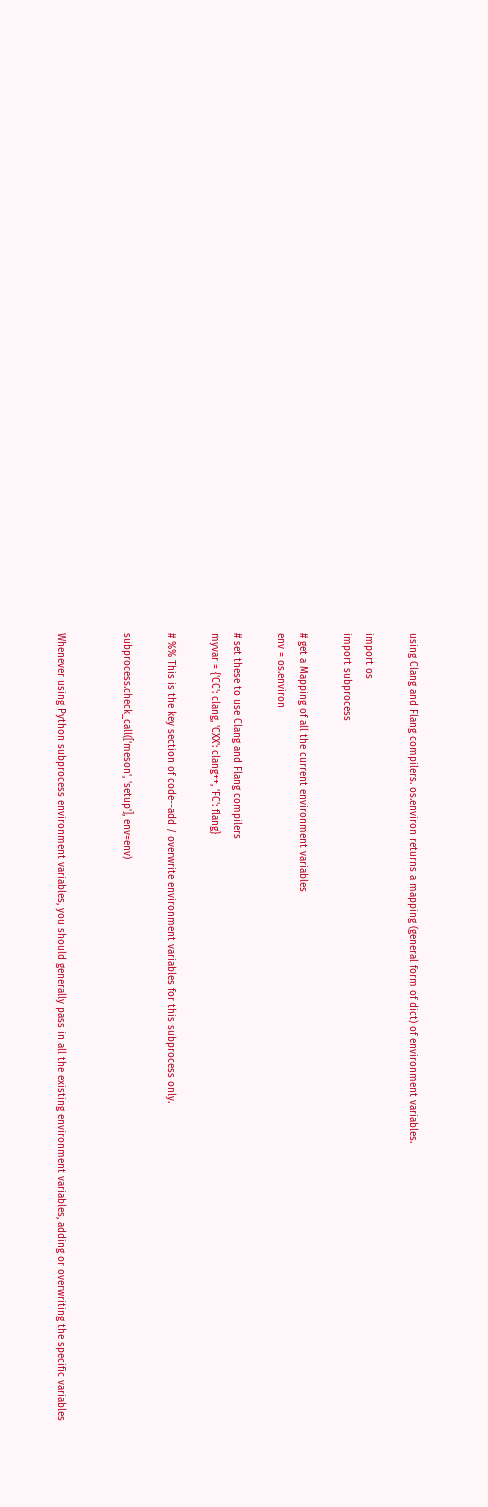using Clang and Flang compilers. os.environ returns a mapping (general form of dict) of environment variables.

import os
import subprocess

# get a Mapping of all the current environment variables
env = os.environ

# set these to use Clang and Flang compilers
myvar = {'CC': clang, 'CXX': clang++, 'FC': flang}

# %% This is the key section of code--add / overwrite environment variables for this subprocess only.

subprocess.check_call(['meson', 'setup'], env=env)


Whenever using Python subprocess environment variables, you should generally pass in all the existing environment variables, adding or overwriting the specific variables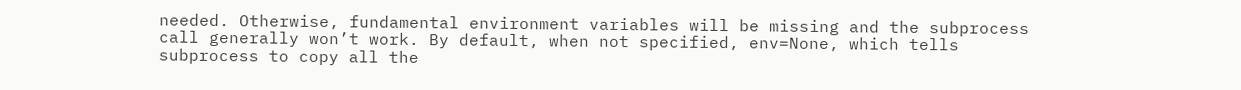needed. Otherwise, fundamental environment variables will be missing and the subprocess call generally won’t work. By default, when not specified, env=None, which tells subprocess to copy all the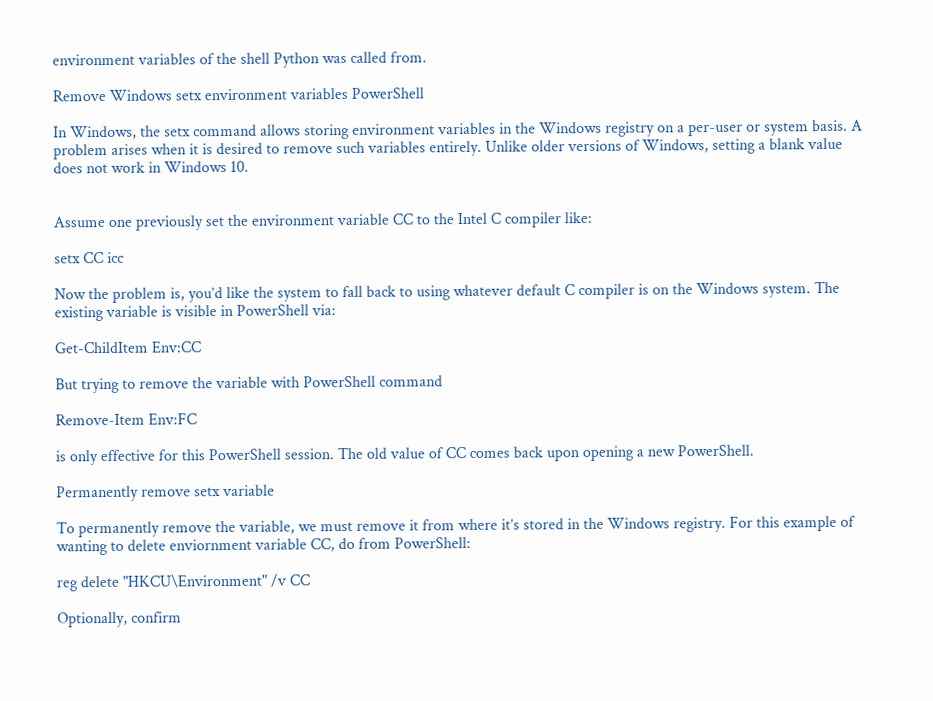environment variables of the shell Python was called from.

Remove Windows setx environment variables PowerShell

In Windows, the setx command allows storing environment variables in the Windows registry on a per-user or system basis. A problem arises when it is desired to remove such variables entirely. Unlike older versions of Windows, setting a blank value does not work in Windows 10.


Assume one previously set the environment variable CC to the Intel C compiler like:

setx CC icc

Now the problem is, you’d like the system to fall back to using whatever default C compiler is on the Windows system. The existing variable is visible in PowerShell via:

Get-ChildItem Env:CC

But trying to remove the variable with PowerShell command

Remove-Item Env:FC

is only effective for this PowerShell session. The old value of CC comes back upon opening a new PowerShell.

Permanently remove setx variable

To permanently remove the variable, we must remove it from where it’s stored in the Windows registry. For this example of wanting to delete enviornment variable CC, do from PowerShell:

reg delete "HKCU\Environment" /v CC

Optionally, confirm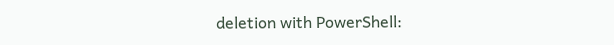deletion with PowerShell: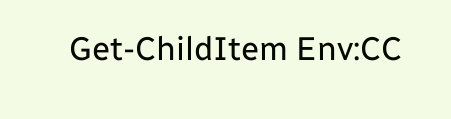Get-ChildItem Env:CC